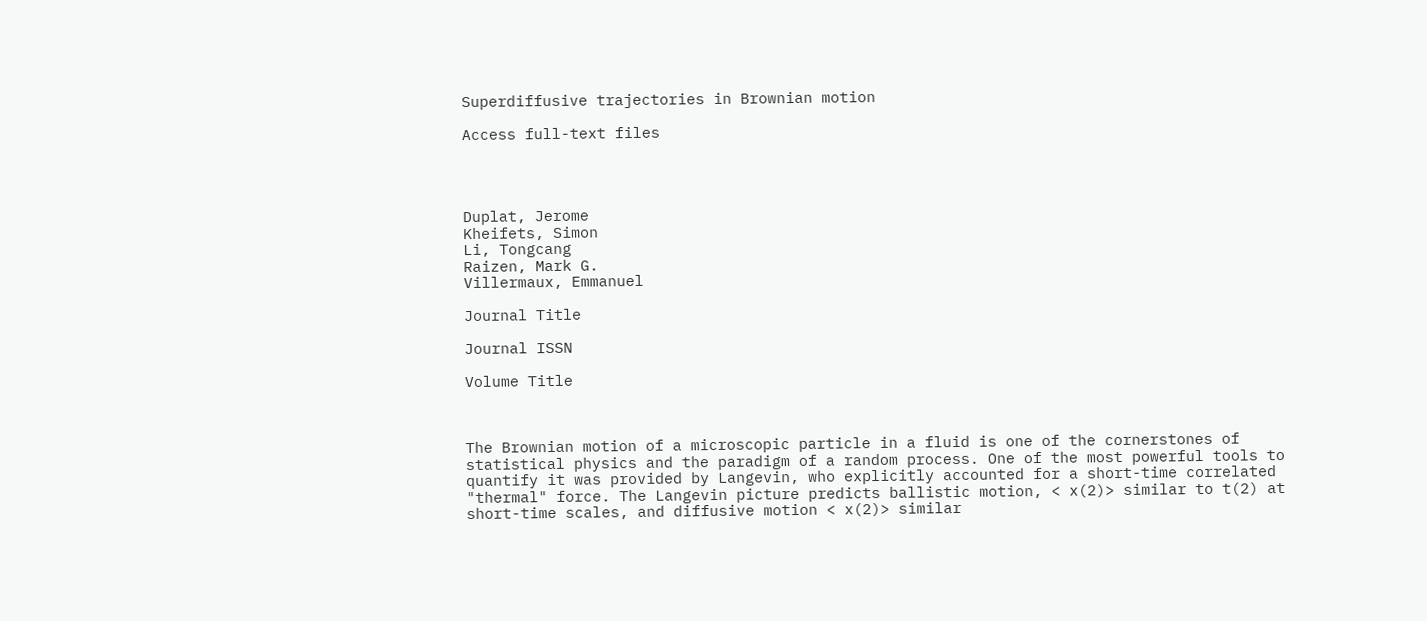Superdiffusive trajectories in Brownian motion

Access full-text files




Duplat, Jerome
Kheifets, Simon
Li, Tongcang
Raizen, Mark G.
Villermaux, Emmanuel

Journal Title

Journal ISSN

Volume Title



The Brownian motion of a microscopic particle in a fluid is one of the cornerstones of statistical physics and the paradigm of a random process. One of the most powerful tools to quantify it was provided by Langevin, who explicitly accounted for a short-time correlated "thermal" force. The Langevin picture predicts ballistic motion, < x(2)> similar to t(2) at short-time scales, and diffusive motion < x(2)> similar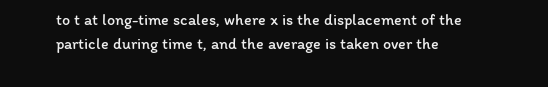to t at long-time scales, where x is the displacement of the particle during time t, and the average is taken over the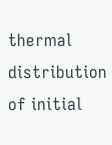thermal distribution of initial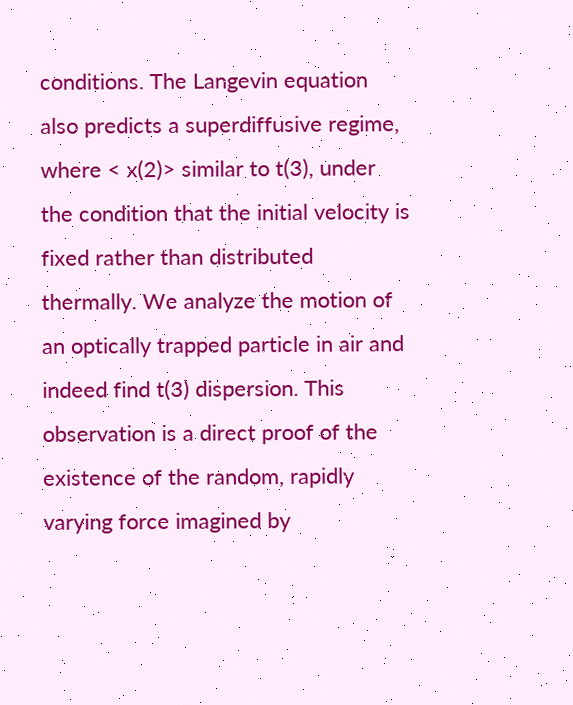conditions. The Langevin equation also predicts a superdiffusive regime, where < x(2)> similar to t(3), under the condition that the initial velocity is fixed rather than distributed thermally. We analyze the motion of an optically trapped particle in air and indeed find t(3) dispersion. This observation is a direct proof of the existence of the random, rapidly varying force imagined by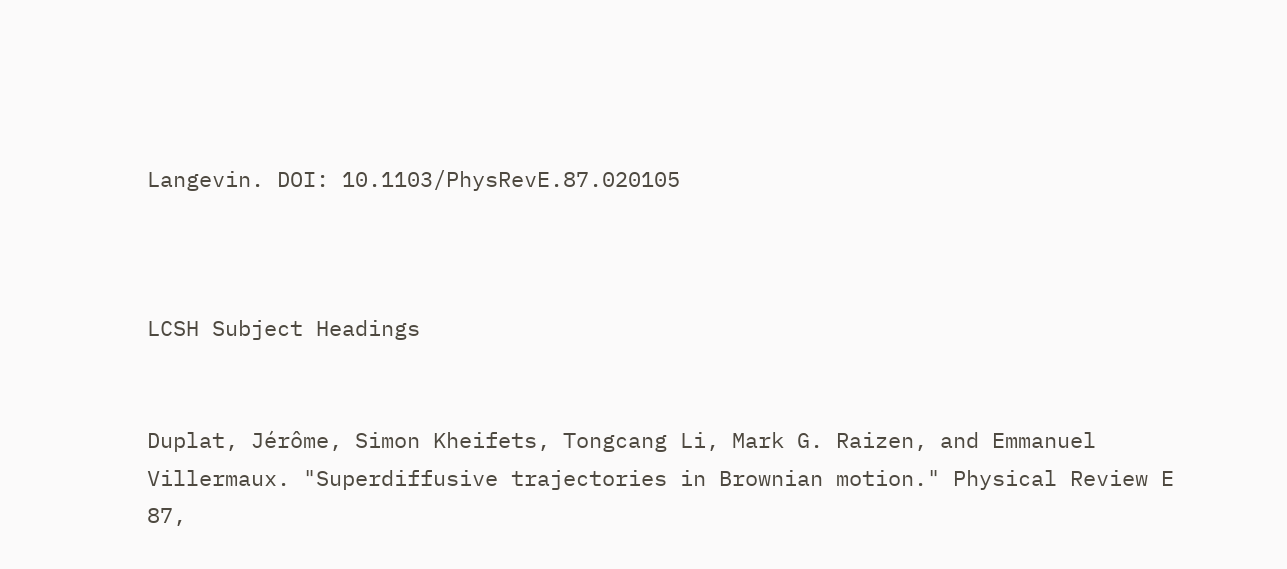Langevin. DOI: 10.1103/PhysRevE.87.020105



LCSH Subject Headings


Duplat, Jérôme, Simon Kheifets, Tongcang Li, Mark G. Raizen, and Emmanuel Villermaux. "Superdiffusive trajectories in Brownian motion." Physical Review E 87,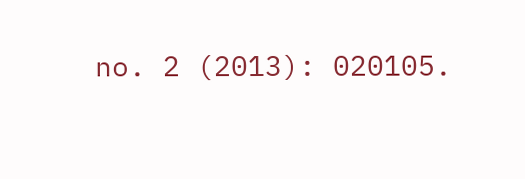no. 2 (2013): 020105.